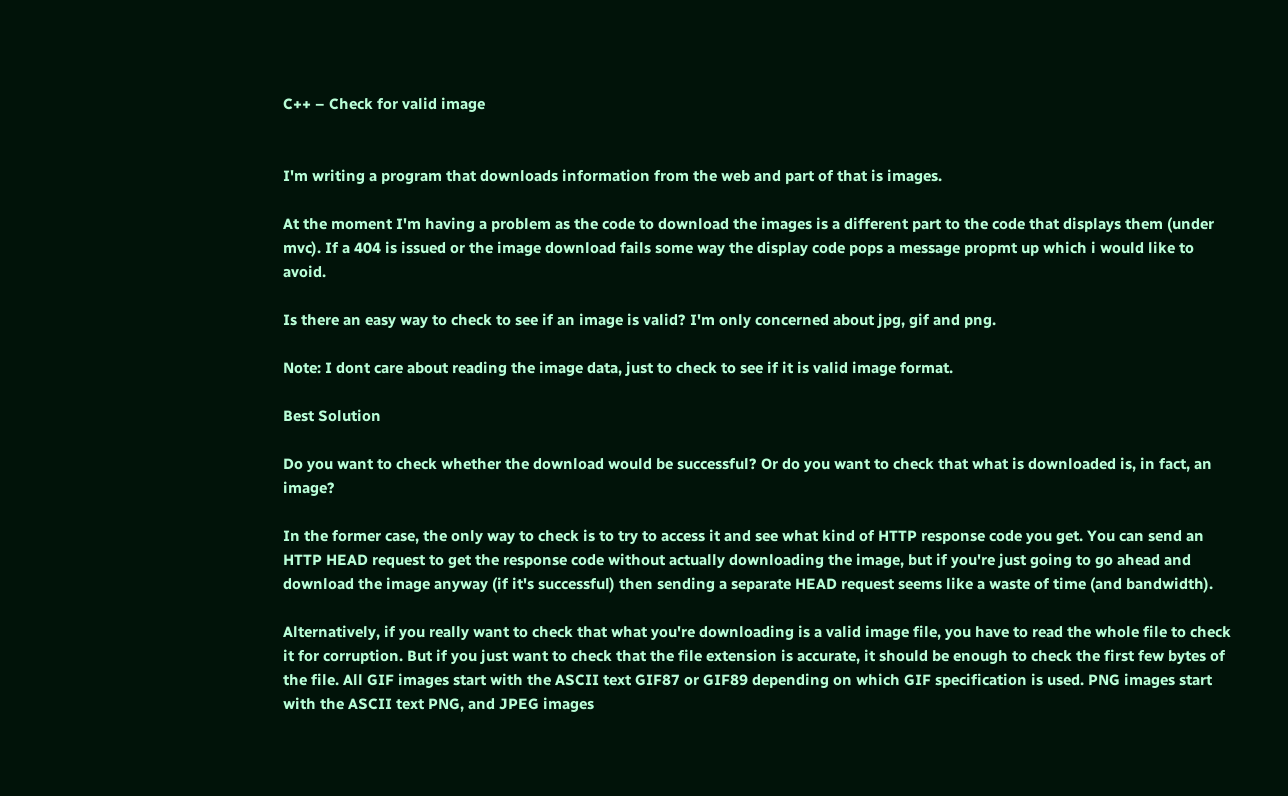C++ – Check for valid image


I'm writing a program that downloads information from the web and part of that is images.

At the moment I'm having a problem as the code to download the images is a different part to the code that displays them (under mvc). If a 404 is issued or the image download fails some way the display code pops a message propmt up which i would like to avoid.

Is there an easy way to check to see if an image is valid? I'm only concerned about jpg, gif and png.

Note: I dont care about reading the image data, just to check to see if it is valid image format.

Best Solution

Do you want to check whether the download would be successful? Or do you want to check that what is downloaded is, in fact, an image?

In the former case, the only way to check is to try to access it and see what kind of HTTP response code you get. You can send an HTTP HEAD request to get the response code without actually downloading the image, but if you're just going to go ahead and download the image anyway (if it's successful) then sending a separate HEAD request seems like a waste of time (and bandwidth).

Alternatively, if you really want to check that what you're downloading is a valid image file, you have to read the whole file to check it for corruption. But if you just want to check that the file extension is accurate, it should be enough to check the first few bytes of the file. All GIF images start with the ASCII text GIF87 or GIF89 depending on which GIF specification is used. PNG images start with the ASCII text PNG, and JPEG images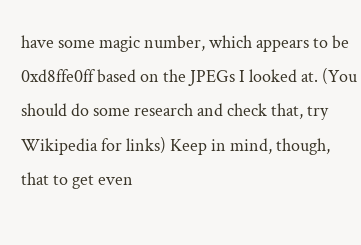have some magic number, which appears to be 0xd8ffe0ff based on the JPEGs I looked at. (You should do some research and check that, try Wikipedia for links) Keep in mind, though, that to get even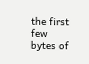the first few bytes of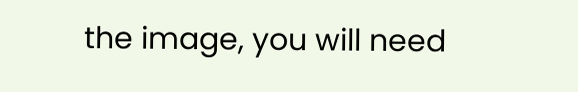the image, you will need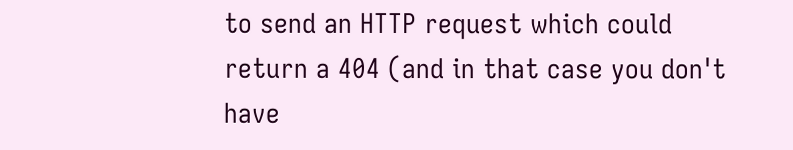to send an HTTP request which could return a 404 (and in that case you don't have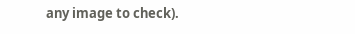any image to check).